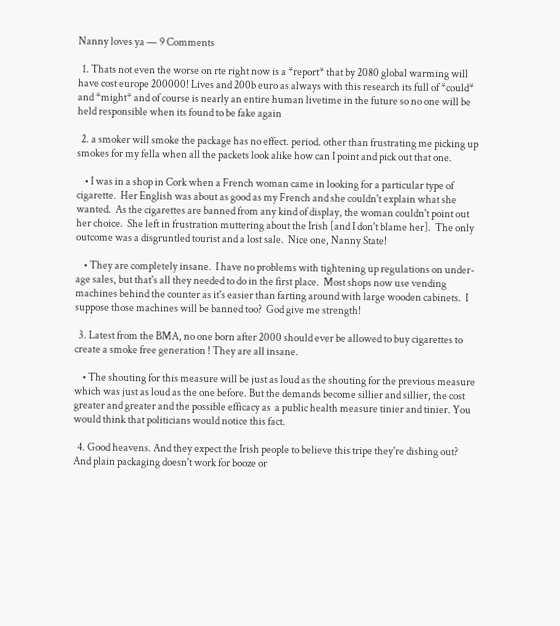Nanny loves ya — 9 Comments

  1. Thats not even the worse on rte right now is a *report* that by 2080 global warming will have cost europe 200000! Lives and 200b euro as always with this research its full of *could* and *might* and of course is nearly an entire human livetime in the future so no one will be held responsible when its found to be fake again

  2. a smoker will smoke the package has no effect. period. other than frustrating me picking up smokes for my fella when all the packets look alike how can I point and pick out that one.

    • I was in a shop in Cork when a French woman came in looking for a particular type of cigarette.  Her English was about as good as my French and she couldn't explain what she wanted.  As the cigarettes are banned from any kind of display, the woman couldn't point out her choice.  She left in frustration muttering about the Irish [and I don't blame her].  The only outcome was a disgruntled tourist and a lost sale.  Nice one, Nanny State!

    • They are completely insane.  I have no problems with tightening up regulations on under-age sales, but that's all they needed to do in the first place.  Most shops now use vending machines behind the counter as it's easier than farting around with large wooden cabinets.  I suppose those machines will be banned too?  God give me strength!

  3. Latest from the BMA, no one born after 2000 should ever be allowed to buy cigarettes to create a smoke free generation ! They are all insane.

    • The shouting for this measure will be just as loud as the shouting for the previous measure which was just as loud as the one before. But the demands become sillier and sillier, the cost greater and greater and the possible efficacy as  a public health measure tinier and tinier. You would think that politicians would notice this fact.

  4. Good heavens. And they expect the Irish people to believe this tripe they're dishing out? And plain packaging doesn't work for booze or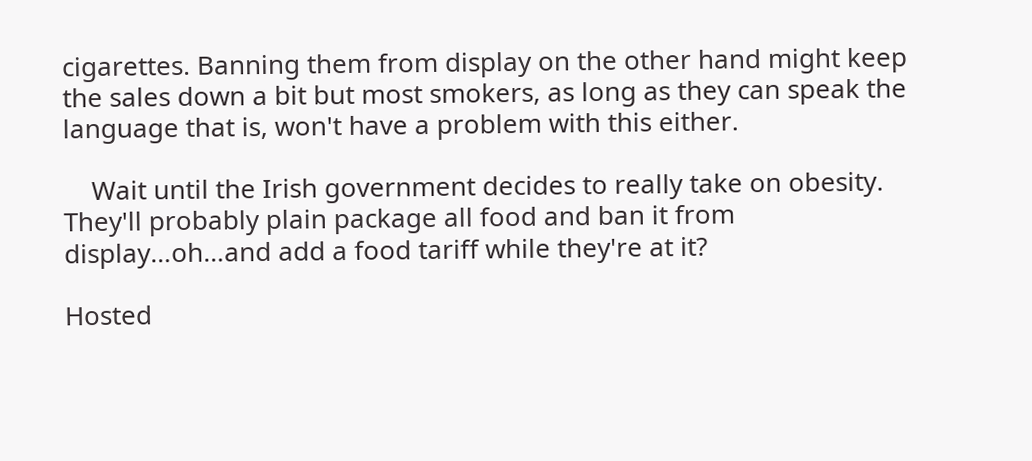cigarettes. Banning them from display on the other hand might keep the sales down a bit but most smokers, as long as they can speak the language that is, won't have a problem with this either.

    Wait until the Irish government decides to really take on obesity. They'll probably plain package all food and ban it from display…oh…and add a food tariff while they're at it?

Hosted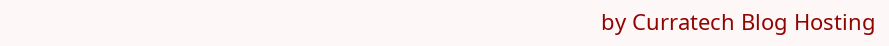by Curratech Blog Hosting